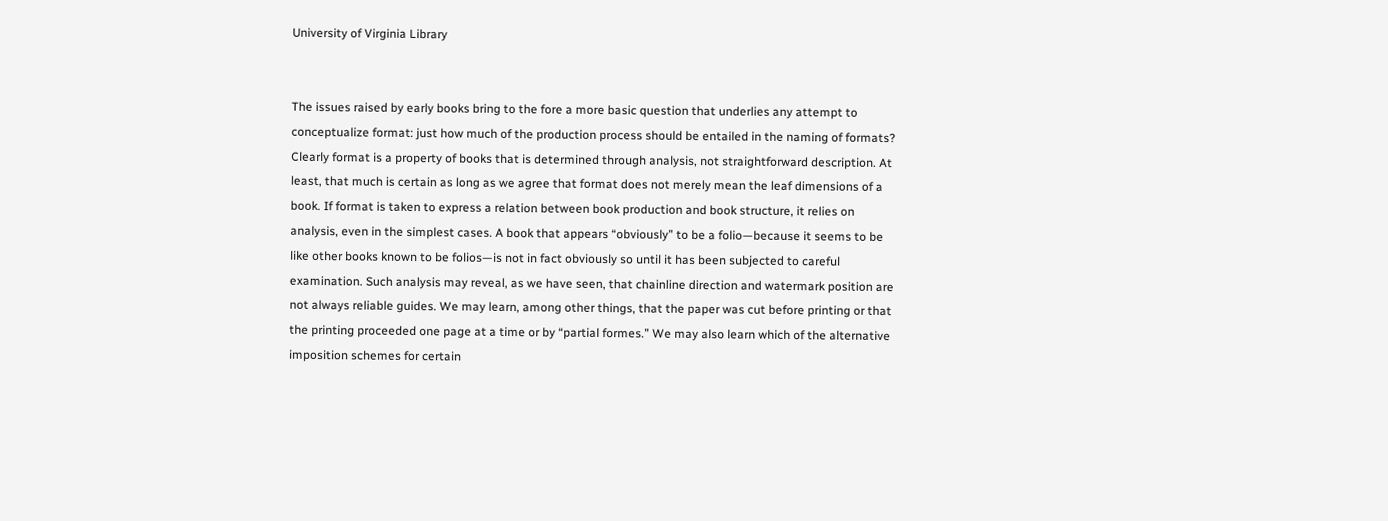University of Virginia Library


The issues raised by early books bring to the fore a more basic question that underlies any attempt to conceptualize format: just how much of the production process should be entailed in the naming of formats? Clearly format is a property of books that is determined through analysis, not straightforward description. At least, that much is certain as long as we agree that format does not merely mean the leaf dimensions of a book. If format is taken to express a relation between book production and book structure, it relies on analysis, even in the simplest cases. A book that appears “obviously” to be a folio—because it seems to be like other books known to be folios—is not in fact obviously so until it has been subjected to careful examination. Such analysis may reveal, as we have seen, that chainline direction and watermark position are not always reliable guides. We may learn, among other things, that the paper was cut before printing or that the printing proceeded one page at a time or by “partial formes.” We may also learn which of the alternative imposition schemes for certain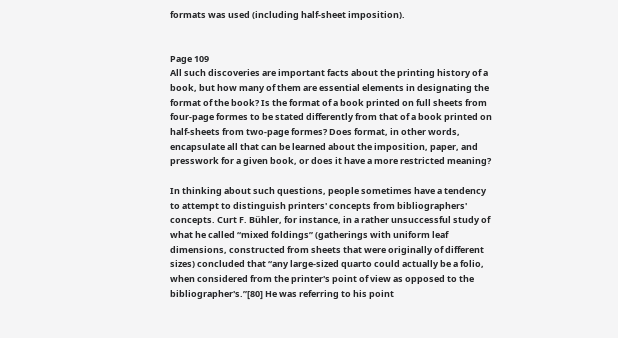formats was used (including half-sheet imposition).


Page 109
All such discoveries are important facts about the printing history of a book, but how many of them are essential elements in designating the format of the book? Is the format of a book printed on full sheets from four-page formes to be stated differently from that of a book printed on half-sheets from two-page formes? Does format, in other words, encapsulate all that can be learned about the imposition, paper, and presswork for a given book, or does it have a more restricted meaning?

In thinking about such questions, people sometimes have a tendency to attempt to distinguish printers' concepts from bibliographers' concepts. Curt F. Bühler, for instance, in a rather unsuccessful study of what he called “mixed foldings” (gatherings with uniform leaf dimensions, constructed from sheets that were originally of different sizes) concluded that “any large-sized quarto could actually be a folio, when considered from the printer's point of view as opposed to the bibliographer's.”[80] He was referring to his point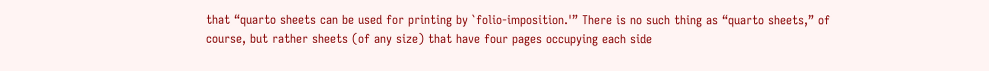that “quarto sheets can be used for printing by `folio-imposition.'” There is no such thing as “quarto sheets,” of course, but rather sheets (of any size) that have four pages occupying each side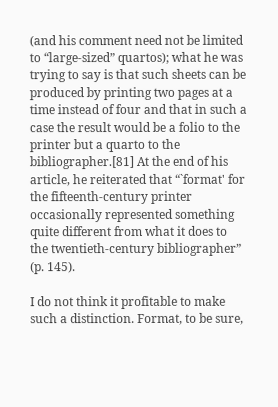(and his comment need not be limited to “large-sized” quartos); what he was trying to say is that such sheets can be produced by printing two pages at a time instead of four and that in such a case the result would be a folio to the printer but a quarto to the bibliographer.[81] At the end of his article, he reiterated that “`format' for the fifteenth-century printer occasionally represented something quite different from what it does to the twentieth-century bibliographer” (p. 145).

I do not think it profitable to make such a distinction. Format, to be sure,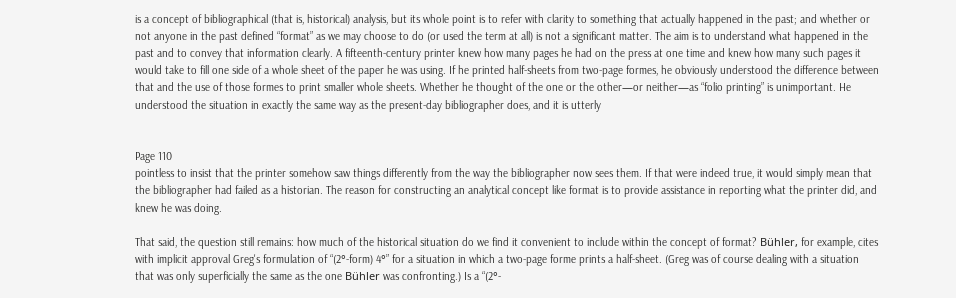is a concept of bibliographical (that is, historical) analysis, but its whole point is to refer with clarity to something that actually happened in the past; and whether or not anyone in the past defined “format” as we may choose to do (or used the term at all) is not a significant matter. The aim is to understand what happened in the past and to convey that information clearly. A fifteenth-century printer knew how many pages he had on the press at one time and knew how many such pages it would take to fill one side of a whole sheet of the paper he was using. If he printed half-sheets from two-page formes, he obviously understood the difference between that and the use of those formes to print smaller whole sheets. Whether he thought of the one or the other—or neither—as “folio printing” is unimportant. He understood the situation in exactly the same way as the present-day bibliographer does, and it is utterly


Page 110
pointless to insist that the printer somehow saw things differently from the way the bibliographer now sees them. If that were indeed true, it would simply mean that the bibliographer had failed as a historian. The reason for constructing an analytical concept like format is to provide assistance in reporting what the printer did, and knew he was doing.

That said, the question still remains: how much of the historical situation do we find it convenient to include within the concept of format? Bühler, for example, cites with implicit approval Greg's formulation of “(2°-form) 4°” for a situation in which a two-page forme prints a half-sheet. (Greg was of course dealing with a situation that was only superficially the same as the one Bühler was confronting.) Is a “(2°-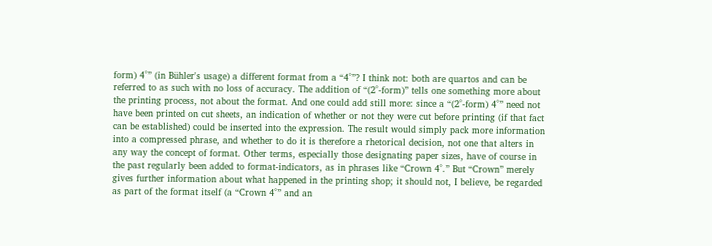form) 4°” (in Bühler's usage) a different format from a “4°”? I think not: both are quartos and can be referred to as such with no loss of accuracy. The addition of “(2°-form)” tells one something more about the printing process, not about the format. And one could add still more: since a “(2°-form) 4°” need not have been printed on cut sheets, an indication of whether or not they were cut before printing (if that fact can be established) could be inserted into the expression. The result would simply pack more information into a compressed phrase, and whether to do it is therefore a rhetorical decision, not one that alters in any way the concept of format. Other terms, especially those designating paper sizes, have of course in the past regularly been added to format-indicators, as in phrases like “Crown 4°.” But “Crown” merely gives further information about what happened in the printing shop; it should not, I believe, be regarded as part of the format itself (a “Crown 4°” and an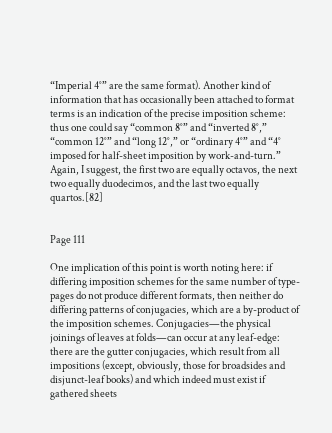“Imperial 4°” are the same format). Another kind of information that has occasionally been attached to format terms is an indication of the precise imposition scheme: thus one could say “common 8°” and “inverted 8°,” “common 12°” and “long 12°,” or “ordinary 4°” and “4° imposed for half-sheet imposition by work-and-turn.” Again, I suggest, the first two are equally octavos, the next two equally duodecimos, and the last two equally quartos.[82]


Page 111

One implication of this point is worth noting here: if differing imposition schemes for the same number of type-pages do not produce different formats, then neither do differing patterns of conjugacies, which are a by-product of the imposition schemes. Conjugacies—the physical joinings of leaves at folds—can occur at any leaf-edge: there are the gutter conjugacies, which result from all impositions (except, obviously, those for broadsides and disjunct-leaf books) and which indeed must exist if gathered sheets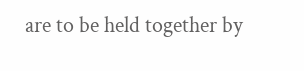are to be held together by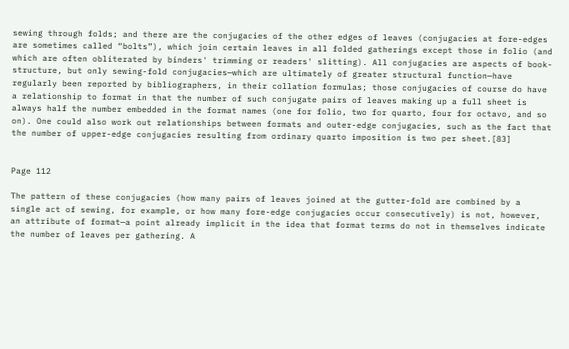sewing through folds; and there are the conjugacies of the other edges of leaves (conjugacies at fore-edges are sometimes called “bolts”), which join certain leaves in all folded gatherings except those in folio (and which are often obliterated by binders' trimming or readers' slitting). All conjugacies are aspects of book-structure, but only sewing-fold conjugacies—which are ultimately of greater structural function—have regularly been reported by bibliographers, in their collation formulas; those conjugacies of course do have a relationship to format in that the number of such conjugate pairs of leaves making up a full sheet is always half the number embedded in the format names (one for folio, two for quarto, four for octavo, and so on). One could also work out relationships between formats and outer-edge conjugacies, such as the fact that the number of upper-edge conjugacies resulting from ordinary quarto imposition is two per sheet.[83]


Page 112

The pattern of these conjugacies (how many pairs of leaves joined at the gutter-fold are combined by a single act of sewing, for example, or how many fore-edge conjugacies occur consecutively) is not, however, an attribute of format—a point already implicit in the idea that format terms do not in themselves indicate the number of leaves per gathering. A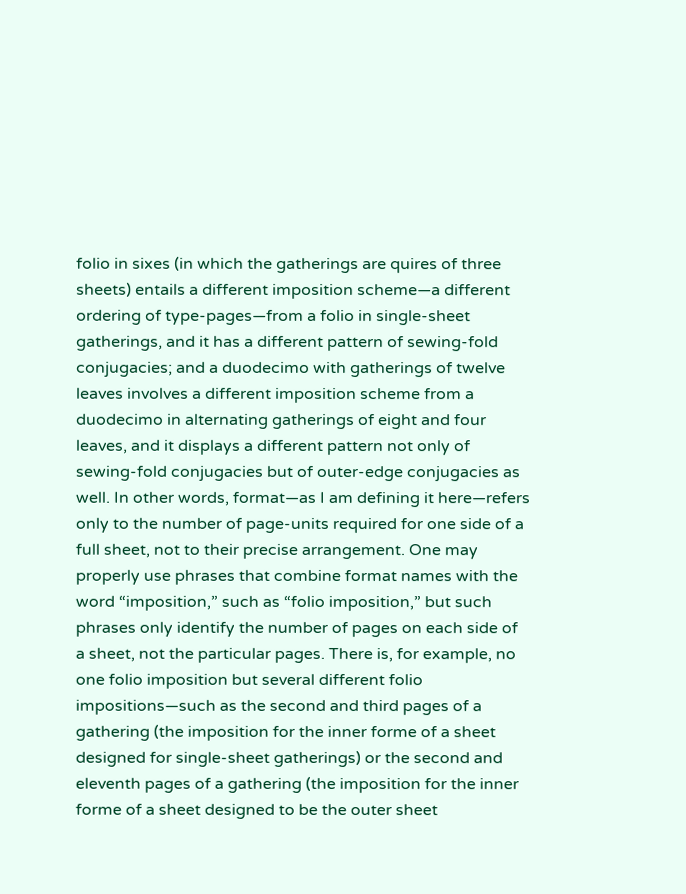folio in sixes (in which the gatherings are quires of three sheets) entails a different imposition scheme—a different ordering of type-pages—from a folio in single-sheet gatherings, and it has a different pattern of sewing-fold conjugacies; and a duodecimo with gatherings of twelve leaves involves a different imposition scheme from a duodecimo in alternating gatherings of eight and four leaves, and it displays a different pattern not only of sewing-fold conjugacies but of outer-edge conjugacies as well. In other words, format—as I am defining it here—refers only to the number of page-units required for one side of a full sheet, not to their precise arrangement. One may properly use phrases that combine format names with the word “imposition,” such as “folio imposition,” but such phrases only identify the number of pages on each side of a sheet, not the particular pages. There is, for example, no one folio imposition but several different folio impositions—such as the second and third pages of a gathering (the imposition for the inner forme of a sheet designed for single-sheet gatherings) or the second and eleventh pages of a gathering (the imposition for the inner forme of a sheet designed to be the outer sheet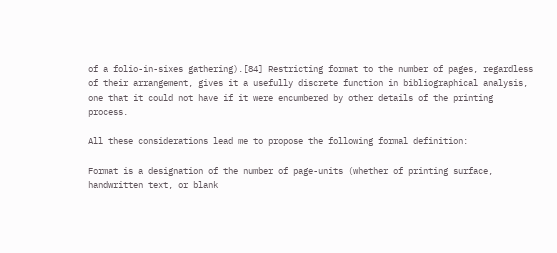of a folio-in-sixes gathering).[84] Restricting format to the number of pages, regardless of their arrangement, gives it a usefully discrete function in bibliographical analysis, one that it could not have if it were encumbered by other details of the printing process.

All these considerations lead me to propose the following formal definition:

Format is a designation of the number of page-units (whether of printing surface, handwritten text, or blank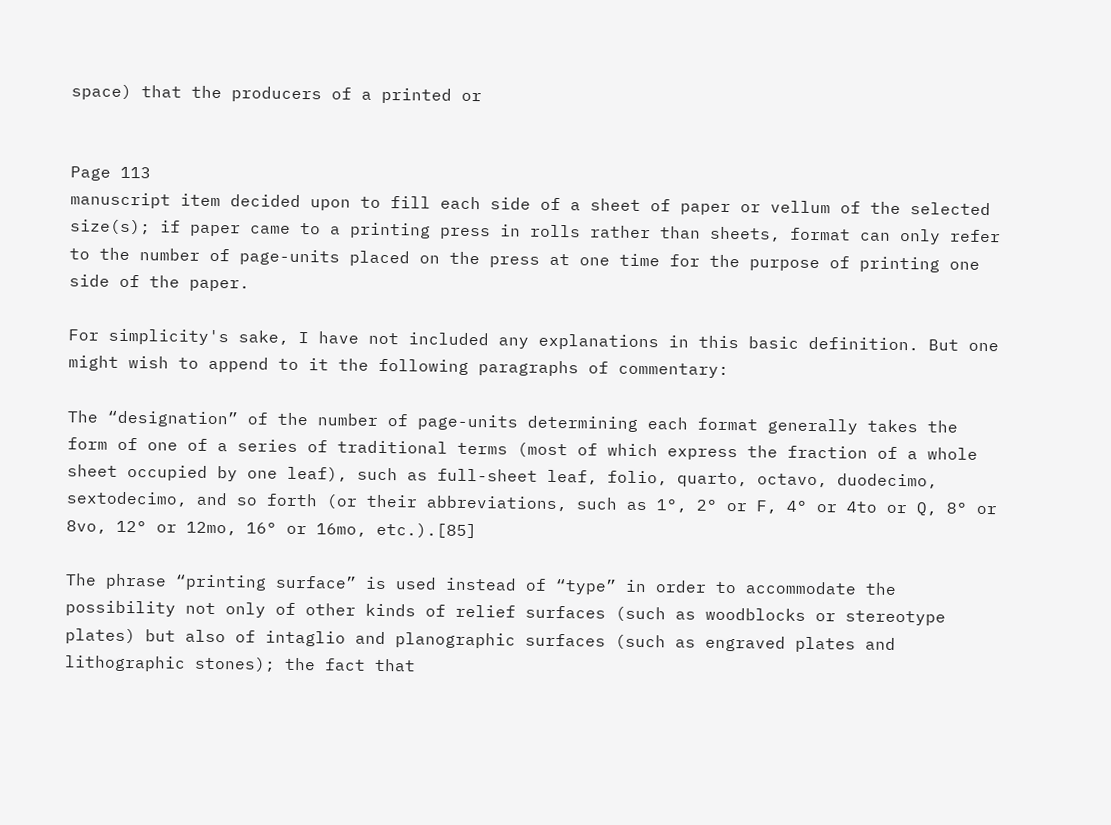space) that the producers of a printed or


Page 113
manuscript item decided upon to fill each side of a sheet of paper or vellum of the selected size(s); if paper came to a printing press in rolls rather than sheets, format can only refer to the number of page-units placed on the press at one time for the purpose of printing one side of the paper.

For simplicity's sake, I have not included any explanations in this basic definition. But one might wish to append to it the following paragraphs of commentary:

The “designation” of the number of page-units determining each format generally takes the form of one of a series of traditional terms (most of which express the fraction of a whole sheet occupied by one leaf), such as full-sheet leaf, folio, quarto, octavo, duodecimo, sextodecimo, and so forth (or their abbreviations, such as 1°, 2° or F, 4° or 4to or Q, 8° or 8vo, 12° or 12mo, 16° or 16mo, etc.).[85]

The phrase “printing surface” is used instead of “type” in order to accommodate the possibility not only of other kinds of relief surfaces (such as woodblocks or stereotype plates) but also of intaglio and planographic surfaces (such as engraved plates and lithographic stones); the fact that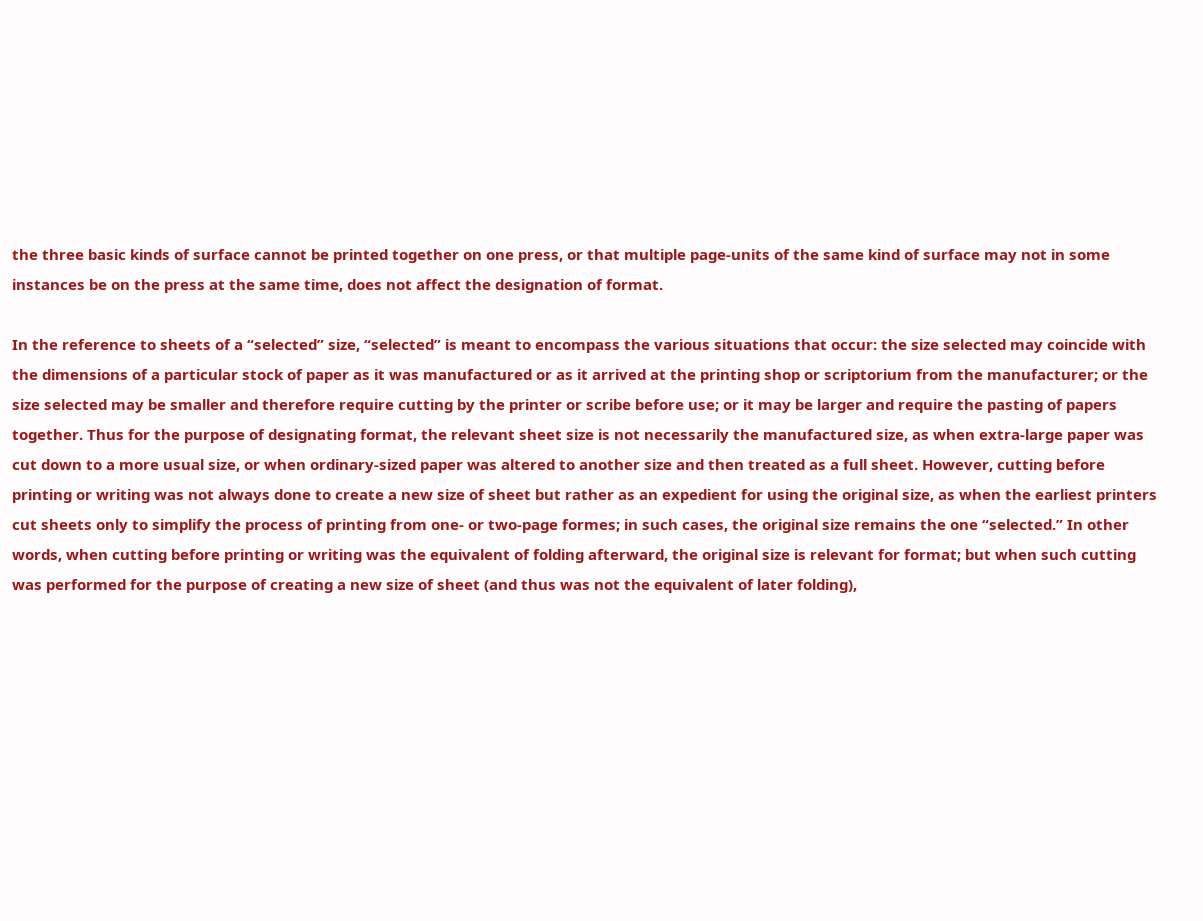the three basic kinds of surface cannot be printed together on one press, or that multiple page-units of the same kind of surface may not in some instances be on the press at the same time, does not affect the designation of format.

In the reference to sheets of a “selected” size, “selected” is meant to encompass the various situations that occur: the size selected may coincide with the dimensions of a particular stock of paper as it was manufactured or as it arrived at the printing shop or scriptorium from the manufacturer; or the size selected may be smaller and therefore require cutting by the printer or scribe before use; or it may be larger and require the pasting of papers together. Thus for the purpose of designating format, the relevant sheet size is not necessarily the manufactured size, as when extra-large paper was cut down to a more usual size, or when ordinary-sized paper was altered to another size and then treated as a full sheet. However, cutting before printing or writing was not always done to create a new size of sheet but rather as an expedient for using the original size, as when the earliest printers cut sheets only to simplify the process of printing from one- or two-page formes; in such cases, the original size remains the one “selected.” In other words, when cutting before printing or writing was the equivalent of folding afterward, the original size is relevant for format; but when such cutting was performed for the purpose of creating a new size of sheet (and thus was not the equivalent of later folding),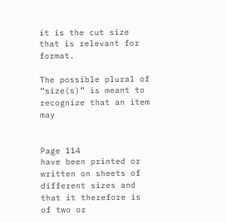it is the cut size that is relevant for format.

The possible plural of “size(s)” is meant to recognize that an item may


Page 114
have been printed or written on sheets of different sizes and that it therefore is of two or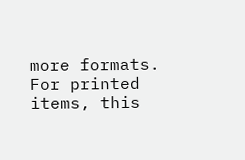more formats. For printed items, this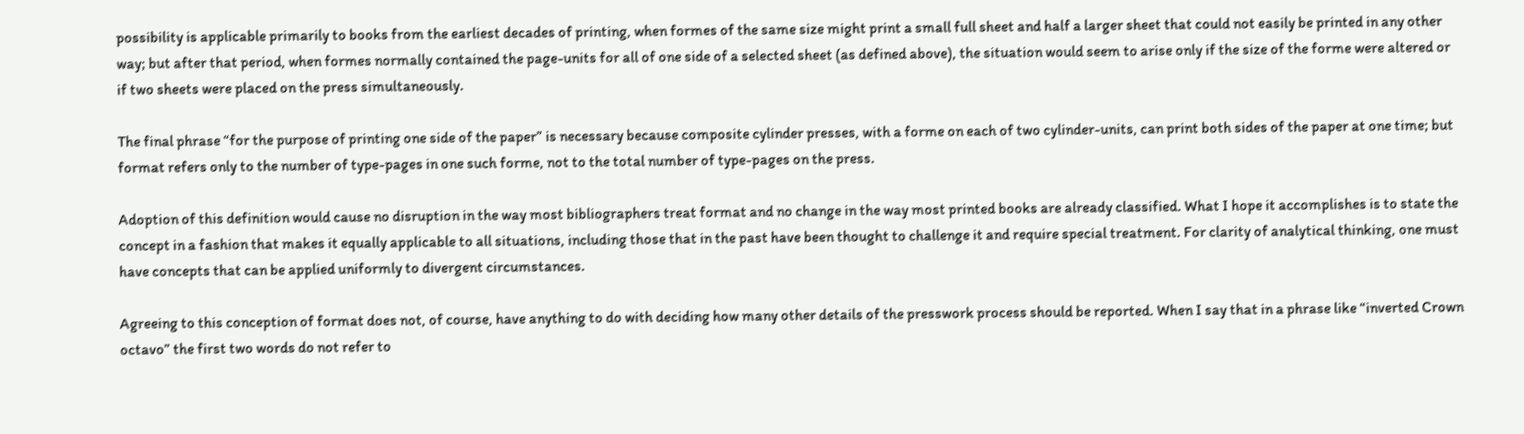possibility is applicable primarily to books from the earliest decades of printing, when formes of the same size might print a small full sheet and half a larger sheet that could not easily be printed in any other way; but after that period, when formes normally contained the page-units for all of one side of a selected sheet (as defined above), the situation would seem to arise only if the size of the forme were altered or if two sheets were placed on the press simultaneously.

The final phrase “for the purpose of printing one side of the paper” is necessary because composite cylinder presses, with a forme on each of two cylinder-units, can print both sides of the paper at one time; but format refers only to the number of type-pages in one such forme, not to the total number of type-pages on the press.

Adoption of this definition would cause no disruption in the way most bibliographers treat format and no change in the way most printed books are already classified. What I hope it accomplishes is to state the concept in a fashion that makes it equally applicable to all situations, including those that in the past have been thought to challenge it and require special treatment. For clarity of analytical thinking, one must have concepts that can be applied uniformly to divergent circumstances.

Agreeing to this conception of format does not, of course, have anything to do with deciding how many other details of the presswork process should be reported. When I say that in a phrase like “inverted Crown octavo” the first two words do not refer to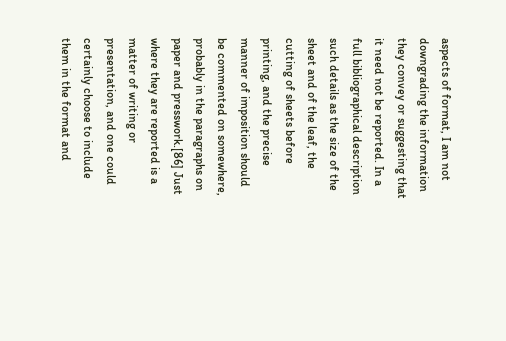aspects of format, I am not downgrading the information they convey or suggesting that it need not be reported. In a full bibliographical description such details as the size of the sheet and of the leaf, the cutting of sheets before printing, and the precise manner of imposition should be commented on somewhere, probably in the paragraphs on paper and presswork.[86] Just where they are reported is a matter of writing or presentation, and one could certainly choose to include them in the format and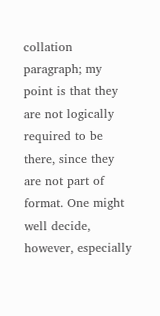collation paragraph; my point is that they are not logically required to be there, since they are not part of format. One might well decide, however, especially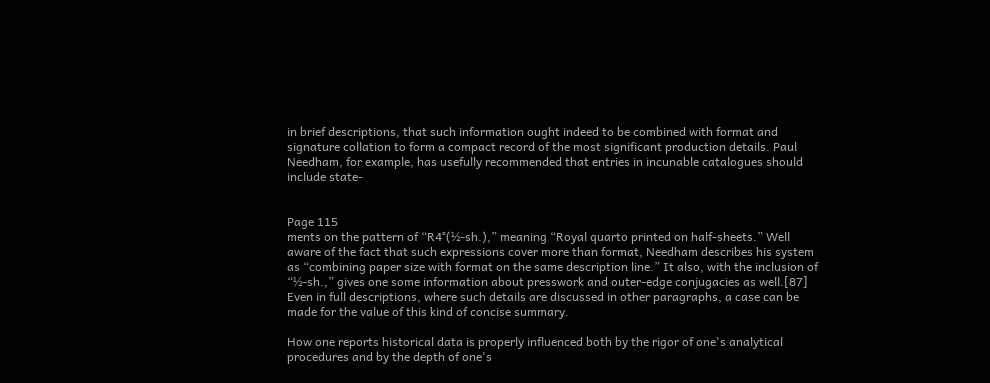in brief descriptions, that such information ought indeed to be combined with format and signature collation to form a compact record of the most significant production details. Paul Needham, for example, has usefully recommended that entries in incunable catalogues should include state-


Page 115
ments on the pattern of “R4°(½-sh.),” meaning “Royal quarto printed on half-sheets.” Well aware of the fact that such expressions cover more than format, Needham describes his system as “combining paper size with format on the same description line.” It also, with the inclusion of “½-sh.,” gives one some information about presswork and outer-edge conjugacies as well.[87] Even in full descriptions, where such details are discussed in other paragraphs, a case can be made for the value of this kind of concise summary.

How one reports historical data is properly influenced both by the rigor of one's analytical procedures and by the depth of one's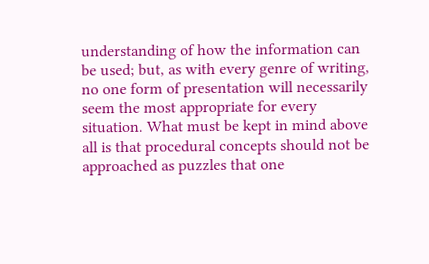understanding of how the information can be used; but, as with every genre of writing, no one form of presentation will necessarily seem the most appropriate for every situation. What must be kept in mind above all is that procedural concepts should not be approached as puzzles that one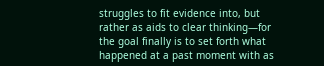struggles to fit evidence into, but rather as aids to clear thinking—for the goal finally is to set forth what happened at a past moment with as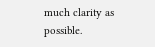much clarity as possible.